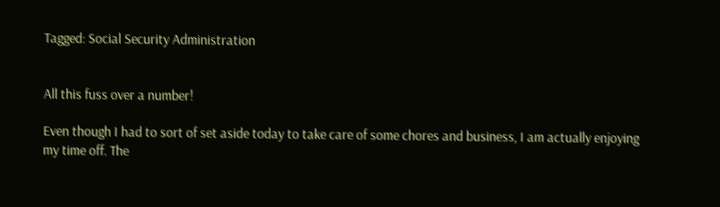Tagged: Social Security Administration


All this fuss over a number!

Even though I had to sort of set aside today to take care of some chores and business, I am actually enjoying my time off. The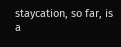staycation, so far, is a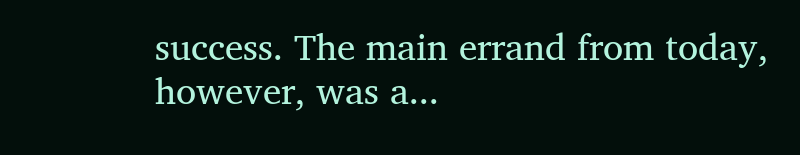success. The main errand from today, however, was a...